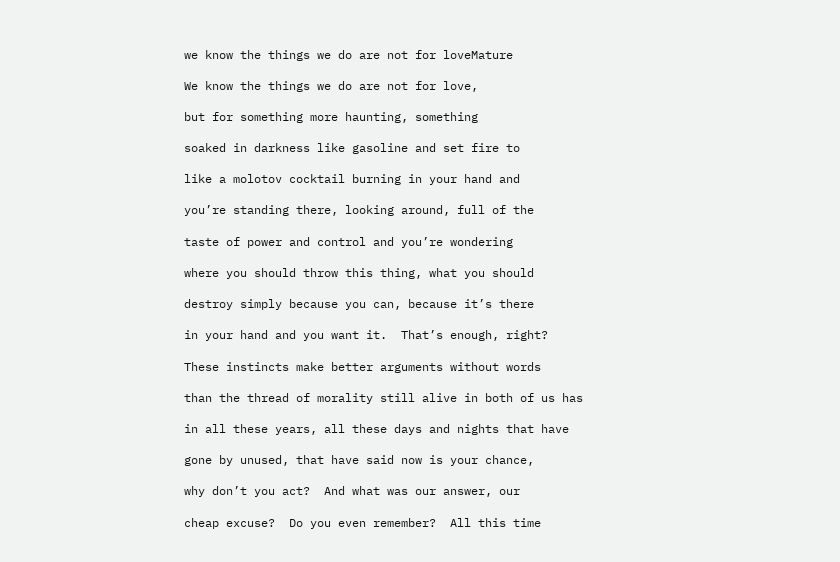we know the things we do are not for loveMature

We know the things we do are not for love,

but for something more haunting, something

soaked in darkness like gasoline and set fire to

like a molotov cocktail burning in your hand and

you’re standing there, looking around, full of the

taste of power and control and you’re wondering

where you should throw this thing, what you should

destroy simply because you can, because it’s there

in your hand and you want it.  That’s enough, right?

These instincts make better arguments without words

than the thread of morality still alive in both of us has

in all these years, all these days and nights that have

gone by unused, that have said now is your chance,

why don’t you act?  And what was our answer, our

cheap excuse?  Do you even remember?  All this time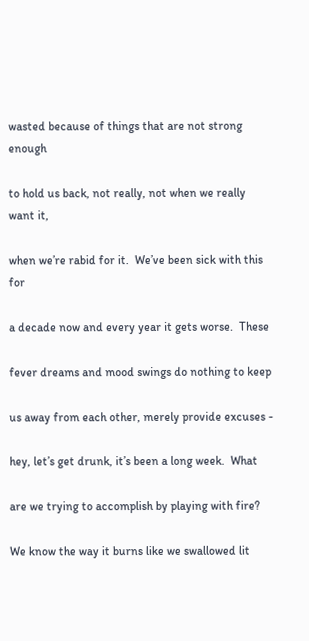wasted because of things that are not strong enough

to hold us back, not really, not when we really want it,

when we’re rabid for it.  We’ve been sick with this for

a decade now and every year it gets worse.  These

fever dreams and mood swings do nothing to keep

us away from each other, merely provide excuses -

hey, let’s get drunk, it’s been a long week.  What

are we trying to accomplish by playing with fire?

We know the way it burns like we swallowed lit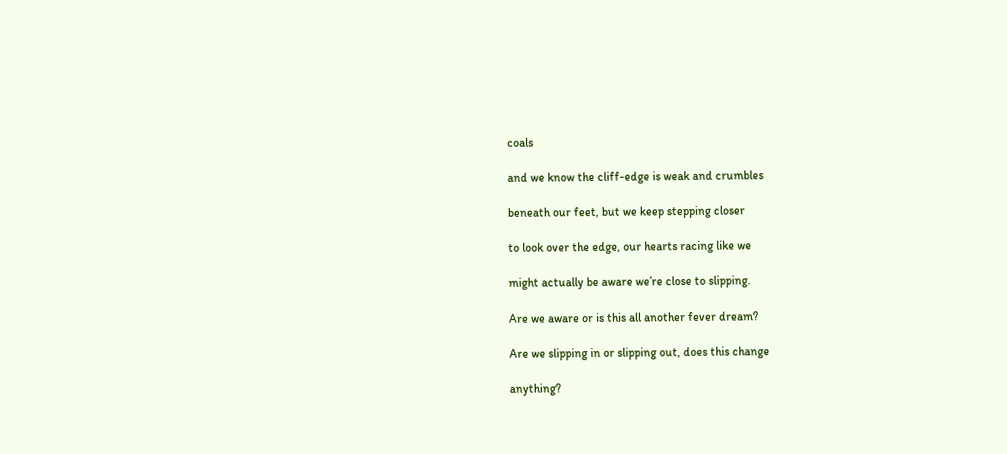coals

and we know the cliff-edge is weak and crumbles

beneath our feet, but we keep stepping closer

to look over the edge, our hearts racing like we

might actually be aware we’re close to slipping.

Are we aware or is this all another fever dream?

Are we slipping in or slipping out, does this change

anything?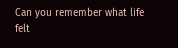Can you remember what life felt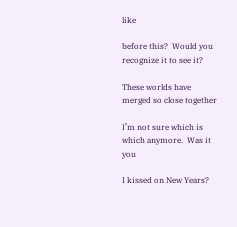like

before this?  Would you recognize it to see it?

These worlds have merged so close together

I’m not sure which is which anymore.  Was it you

I kissed on New Years?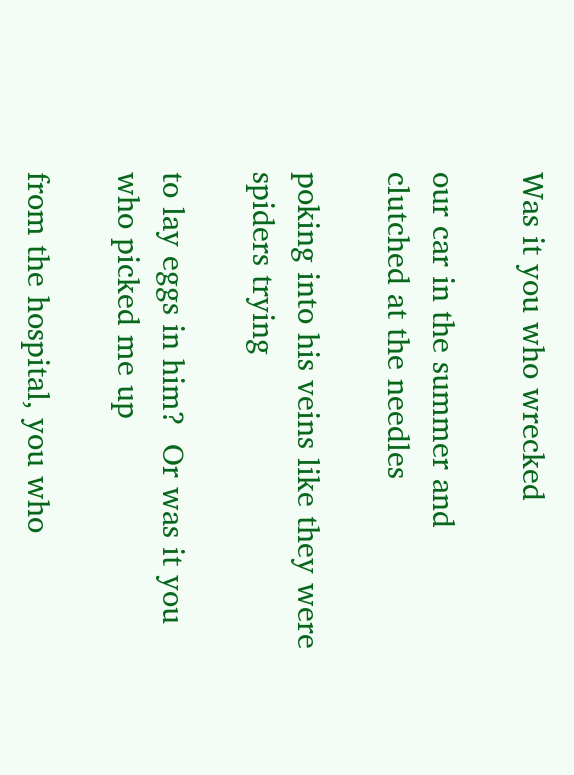Was it you who wrecked

our car in the summer and clutched at the needles

poking into his veins like they were spiders trying

to lay eggs in him?  Or was it you who picked me up

from the hospital, you who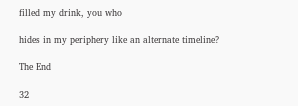filled my drink, you who

hides in my periphery like an alternate timeline?

The End

32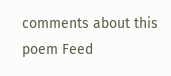comments about this poem Feed